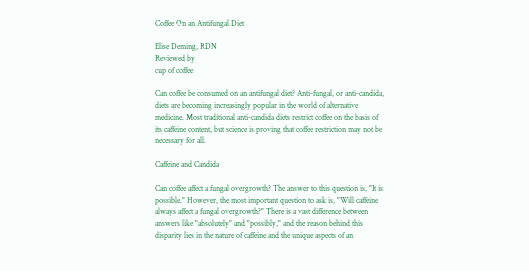Coffee On an Antifungal Diet

Elise Deming, RDN
Reviewed by
cup of coffee

Can coffee be consumed on an antifungal diet? Anti-fungal, or anti-candida, diets are becoming increasingly popular in the world of alternative medicine. Most traditional anti-candida diets restrict coffee on the basis of its caffeine content, but science is proving that coffee restriction may not be necessary for all.

Caffeine and Candida

Can coffee affect a fungal overgrowth? The answer to this question is, "It is possible." However, the most important question to ask is, "Will caffeine always affect a fungal overgrowth?" There is a vast difference between answers like "absolutely" and "possibly," and the reason behind this disparity lies in the nature of caffeine and the unique aspects of an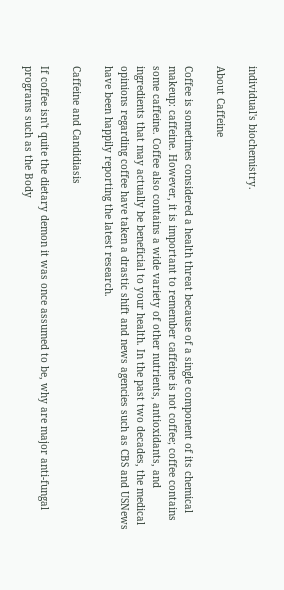individual's biochemistry.

About Caffeine

Coffee is sometimes considered a health threat because of a single component of its chemical makeup: caffeine. However, it is important to remember caffeine is not coffee; coffee contains some caffeine. Coffee also contains a wide variety of other nutrients, antioxidants, and ingredients that may actually be beneficial to your health. In the past two decades, the medical opinions regarding coffee have taken a drastic shift and news agencies such as CBS and USNews have been happily reporting the latest research.

Caffeine and Candidiasis

If coffee isn't quite the dietary demon it was once assumed to be, why are major anti-fungal programs such as the Body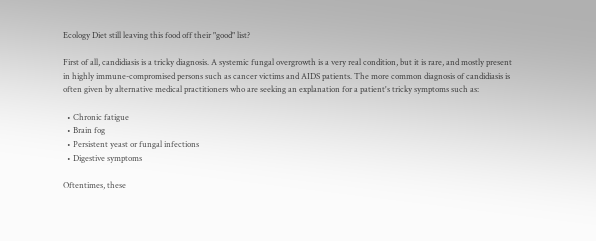Ecology Diet still leaving this food off their "good" list?

First of all, candidiasis is a tricky diagnosis. A systemic fungal overgrowth is a very real condition, but it is rare, and mostly present in highly immune-compromised persons such as cancer victims and AIDS patients. The more common diagnosis of candidiasis is often given by alternative medical practitioners who are seeking an explanation for a patient's tricky symptoms such as:

  • Chronic fatigue
  • Brain fog
  • Persistent yeast or fungal infections
  • Digestive symptoms

Oftentimes, these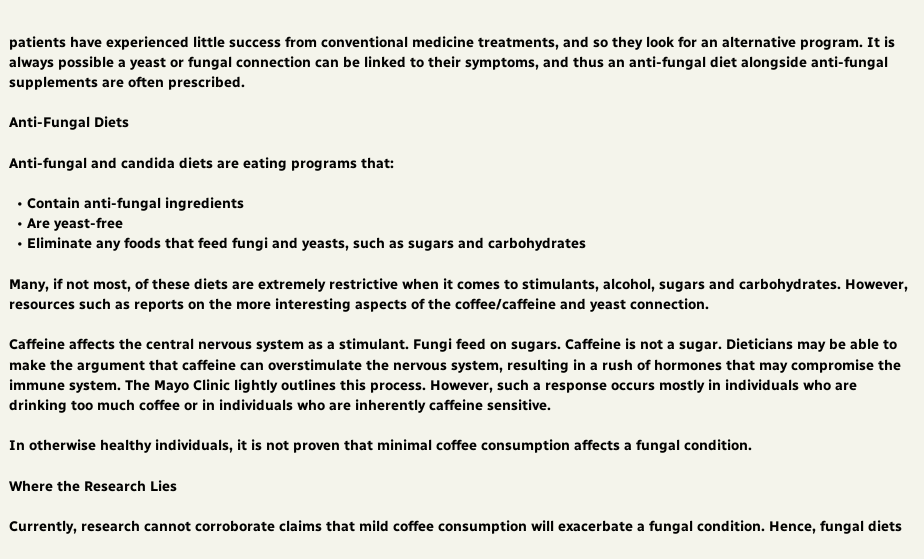patients have experienced little success from conventional medicine treatments, and so they look for an alternative program. It is always possible a yeast or fungal connection can be linked to their symptoms, and thus an anti-fungal diet alongside anti-fungal supplements are often prescribed.

Anti-Fungal Diets

Anti-fungal and candida diets are eating programs that:

  • Contain anti-fungal ingredients
  • Are yeast-free
  • Eliminate any foods that feed fungi and yeasts, such as sugars and carbohydrates

Many, if not most, of these diets are extremely restrictive when it comes to stimulants, alcohol, sugars and carbohydrates. However, resources such as reports on the more interesting aspects of the coffee/caffeine and yeast connection.

Caffeine affects the central nervous system as a stimulant. Fungi feed on sugars. Caffeine is not a sugar. Dieticians may be able to make the argument that caffeine can overstimulate the nervous system, resulting in a rush of hormones that may compromise the immune system. The Mayo Clinic lightly outlines this process. However, such a response occurs mostly in individuals who are drinking too much coffee or in individuals who are inherently caffeine sensitive.

In otherwise healthy individuals, it is not proven that minimal coffee consumption affects a fungal condition.

Where the Research Lies

Currently, research cannot corroborate claims that mild coffee consumption will exacerbate a fungal condition. Hence, fungal diets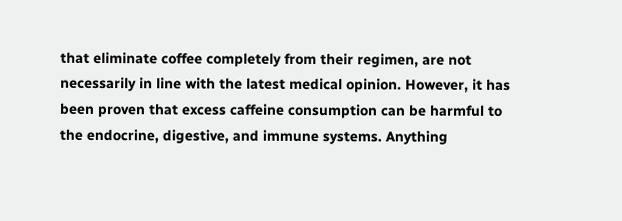that eliminate coffee completely from their regimen, are not necessarily in line with the latest medical opinion. However, it has been proven that excess caffeine consumption can be harmful to the endocrine, digestive, and immune systems. Anything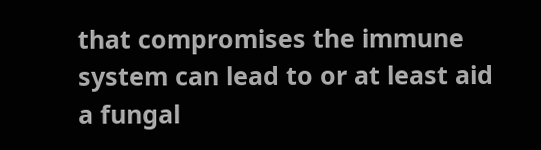that compromises the immune system can lead to or at least aid a fungal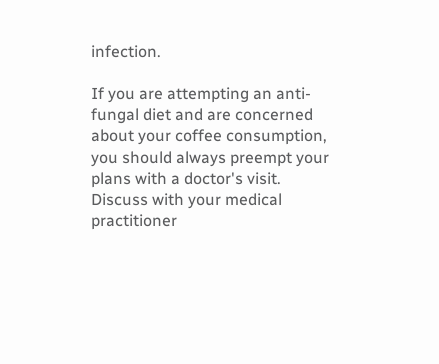infection.

If you are attempting an anti-fungal diet and are concerned about your coffee consumption, you should always preempt your plans with a doctor's visit. Discuss with your medical practitioner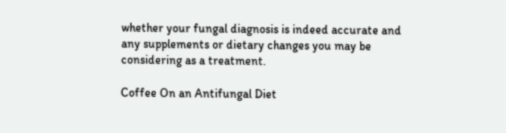whether your fungal diagnosis is indeed accurate and any supplements or dietary changes you may be considering as a treatment.

Coffee On an Antifungal Diet